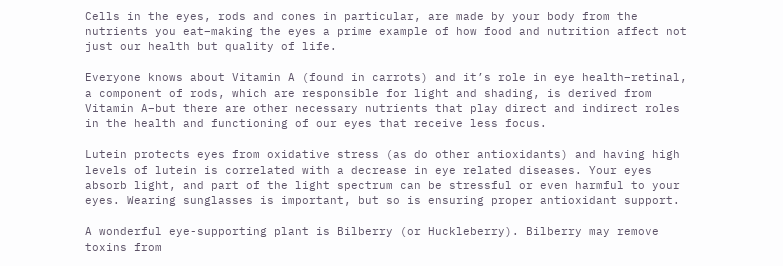Cells in the eyes, rods and cones in particular, are made by your body from the nutrients you eat–making the eyes a prime example of how food and nutrition affect not just our health but quality of life.

Everyone knows about Vitamin A (found in carrots) and it’s role in eye health–retinal, a component of rods, which are responsible for light and shading, is derived from Vitamin A–but there are other necessary nutrients that play direct and indirect roles in the health and functioning of our eyes that receive less focus.

Lutein protects eyes from oxidative stress (as do other antioxidants) and having high levels of lutein is correlated with a decrease in eye related diseases. Your eyes absorb light, and part of the light spectrum can be stressful or even harmful to your eyes. Wearing sunglasses is important, but so is ensuring proper antioxidant support.

A wonderful eye-supporting plant is Bilberry (or Huckleberry). Bilberry may remove toxins from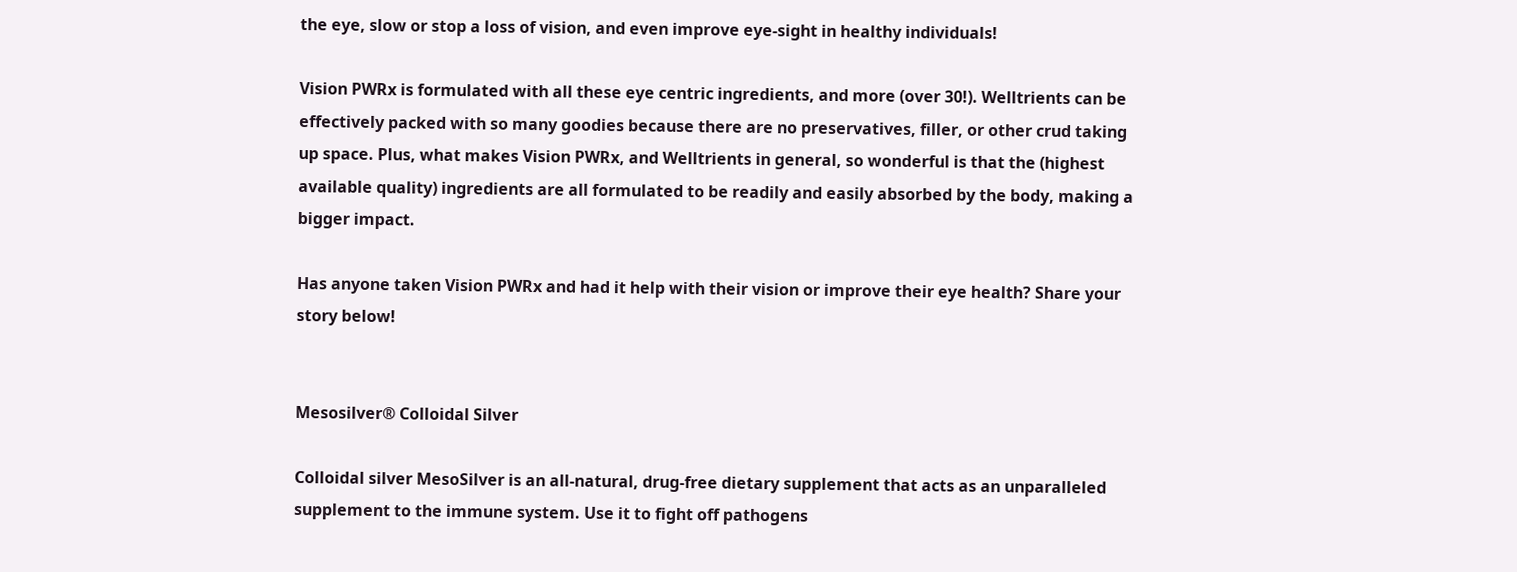the eye, slow or stop a loss of vision, and even improve eye-sight in healthy individuals!

Vision PWRx is formulated with all these eye centric ingredients, and more (over 30!). Welltrients can be effectively packed with so many goodies because there are no preservatives, filler, or other crud taking up space. Plus, what makes Vision PWRx, and Welltrients in general, so wonderful is that the (highest available quality) ingredients are all formulated to be readily and easily absorbed by the body, making a bigger impact.

Has anyone taken Vision PWRx and had it help with their vision or improve their eye health? Share your story below!


Mesosilver® Colloidal Silver

Colloidal silver MesoSilver is an all-natural, drug-free dietary supplement that acts as an unparalleled supplement to the immune system. Use it to fight off pathogens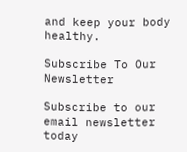and keep your body healthy.

Subscribe To Our Newsletter

Subscribe to our email newsletter today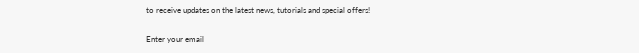to receive updates on the latest news, tutorials and special offers!

Enter your email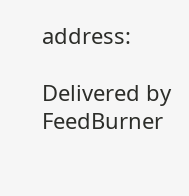address:

Delivered by FeedBurner